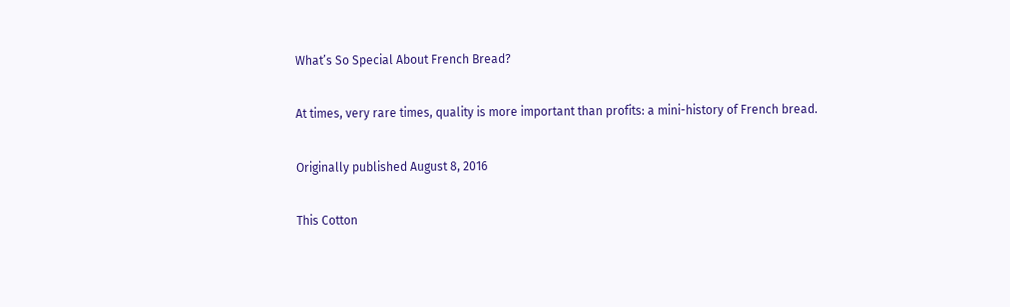What’s So Special About French Bread?

At times, very rare times, quality is more important than profits: a mini-history of French bread.

Originally published August 8, 2016

This Cotton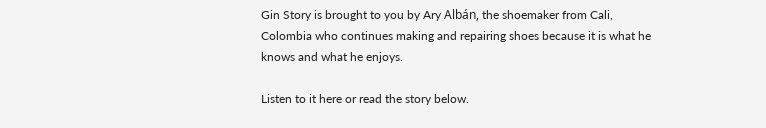Gin Story is brought to you by Ary Albán, the shoemaker from Cali, Colombia who continues making and repairing shoes because it is what he knows and what he enjoys.

Listen to it here or read the story below.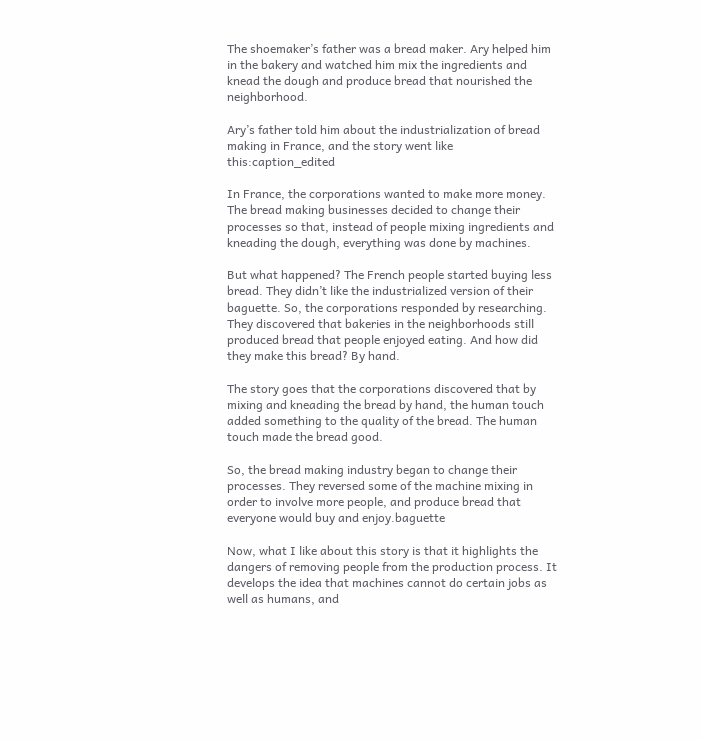The shoemaker’s father was a bread maker. Ary helped him in the bakery and watched him mix the ingredients and knead the dough and produce bread that nourished the neighborhood.

Ary’s father told him about the industrialization of bread making in France, and the story went like this:caption_edited

In France, the corporations wanted to make more money. The bread making businesses decided to change their processes so that, instead of people mixing ingredients and kneading the dough, everything was done by machines.

But what happened? The French people started buying less bread. They didn’t like the industrialized version of their baguette. So, the corporations responded by researching. They discovered that bakeries in the neighborhoods still produced bread that people enjoyed eating. And how did they make this bread? By hand.

The story goes that the corporations discovered that by mixing and kneading the bread by hand, the human touch added something to the quality of the bread. The human touch made the bread good.

So, the bread making industry began to change their processes. They reversed some of the machine mixing in order to involve more people, and produce bread that everyone would buy and enjoy.baguette

Now, what I like about this story is that it highlights the dangers of removing people from the production process. It develops the idea that machines cannot do certain jobs as well as humans, and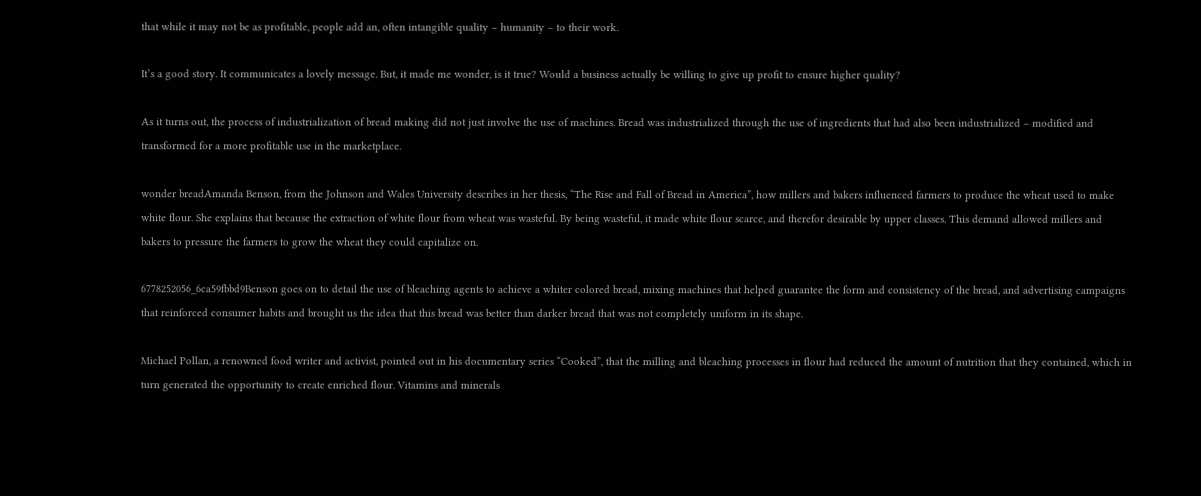that while it may not be as profitable, people add an, often intangible quality – humanity – to their work.

It’s a good story. It communicates a lovely message. But, it made me wonder, is it true? Would a business actually be willing to give up profit to ensure higher quality?

As it turns out, the process of industrialization of bread making did not just involve the use of machines. Bread was industrialized through the use of ingredients that had also been industrialized – modified and transformed for a more profitable use in the marketplace.

wonder breadAmanda Benson, from the Johnson and Wales University describes in her thesis, “The Rise and Fall of Bread in America”, how millers and bakers influenced farmers to produce the wheat used to make white flour. She explains that because the extraction of white flour from wheat was wasteful. By being wasteful, it made white flour scarce, and therefor desirable by upper classes. This demand allowed millers and bakers to pressure the farmers to grow the wheat they could capitalize on.

6778252056_6ca59fbbd9Benson goes on to detail the use of bleaching agents to achieve a whiter colored bread, mixing machines that helped guarantee the form and consistency of the bread, and advertising campaigns that reinforced consumer habits and brought us the idea that this bread was better than darker bread that was not completely uniform in its shape.

Michael Pollan, a renowned food writer and activist, pointed out in his documentary series “Cooked”, that the milling and bleaching processes in flour had reduced the amount of nutrition that they contained, which in turn generated the opportunity to create enriched flour. Vitamins and minerals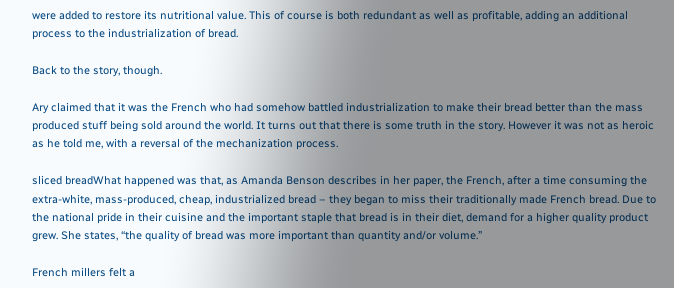were added to restore its nutritional value. This of course is both redundant as well as profitable, adding an additional process to the industrialization of bread.

Back to the story, though.

Ary claimed that it was the French who had somehow battled industrialization to make their bread better than the mass produced stuff being sold around the world. It turns out that there is some truth in the story. However it was not as heroic as he told me, with a reversal of the mechanization process.

sliced breadWhat happened was that, as Amanda Benson describes in her paper, the French, after a time consuming the extra-white, mass-produced, cheap, industrialized bread – they began to miss their traditionally made French bread. Due to the national pride in their cuisine and the important staple that bread is in their diet, demand for a higher quality product grew. She states, “the quality of bread was more important than quantity and/or volume.”

French millers felt a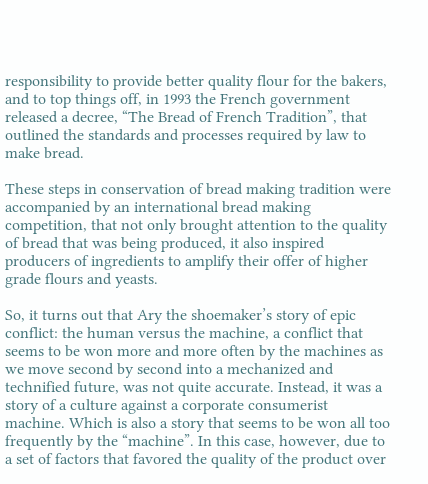responsibility to provide better quality flour for the bakers, and to top things off, in 1993 the French government released a decree, “The Bread of French Tradition”, that outlined the standards and processes required by law to make bread.

These steps in conservation of bread making tradition were accompanied by an international bread making competition, that not only brought attention to the quality of bread that was being produced, it also inspired producers of ingredients to amplify their offer of higher grade flours and yeasts.

So, it turns out that Ary the shoemaker’s story of epic conflict: the human versus the machine, a conflict that seems to be won more and more often by the machines as we move second by second into a mechanized and technified future, was not quite accurate. Instead, it was a story of a culture against a corporate consumerist machine. Which is also a story that seems to be won all too frequently by the “machine”. In this case, however, due to a set of factors that favored the quality of the product over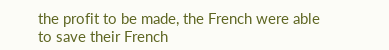the profit to be made, the French were able to save their French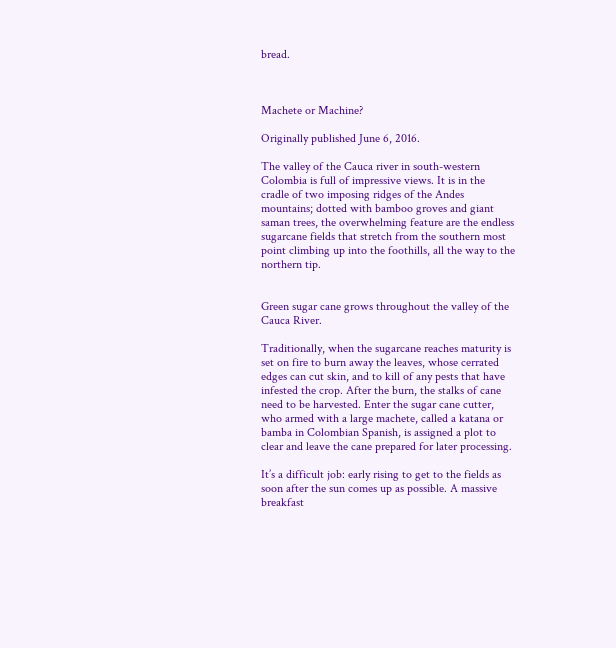bread.



Machete or Machine?

Originally published June 6, 2016.

The valley of the Cauca river in south-western Colombia is full of impressive views. It is in the cradle of two imposing ridges of the Andes mountains; dotted with bamboo groves and giant saman trees, the overwhelming feature are the endless sugarcane fields that stretch from the southern most point climbing up into the foothills, all the way to the northern tip.


Green sugar cane grows throughout the valley of the Cauca River.

Traditionally, when the sugarcane reaches maturity is set on fire to burn away the leaves, whose cerrated edges can cut skin, and to kill of any pests that have infested the crop. After the burn, the stalks of cane need to be harvested. Enter the sugar cane cutter, who armed with a large machete, called a katana or bamba in Colombian Spanish, is assigned a plot to clear and leave the cane prepared for later processing.

It’s a difficult job: early rising to get to the fields as soon after the sun comes up as possible. A massive breakfast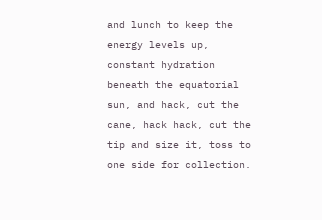and lunch to keep the energy levels up, constant hydration beneath the equatorial sun, and hack, cut the cane, hack hack, cut the tip and size it, toss to one side for collection.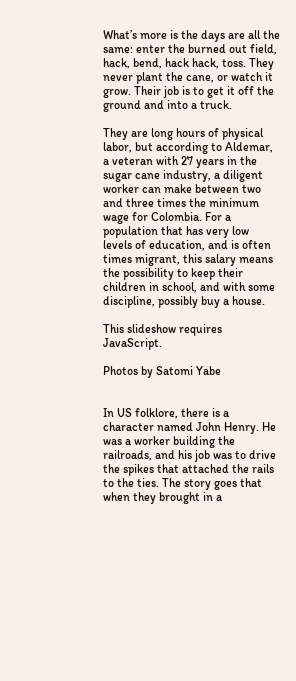What’s more is the days are all the same: enter the burned out field, hack, bend, hack hack, toss. They never plant the cane, or watch it grow. Their job is to get it off the ground and into a truck.

They are long hours of physical labor, but according to Aldemar, a veteran with 27 years in the sugar cane industry, a diligent worker can make between two and three times the minimum wage for Colombia. For a population that has very low levels of education, and is often times migrant, this salary means the possibility to keep their children in school, and with some discipline, possibly buy a house.

This slideshow requires JavaScript.

Photos by Satomi Yabe


In US folklore, there is a character named John Henry. He was a worker building the railroads, and his job was to drive the spikes that attached the rails to the ties. The story goes that when they brought in a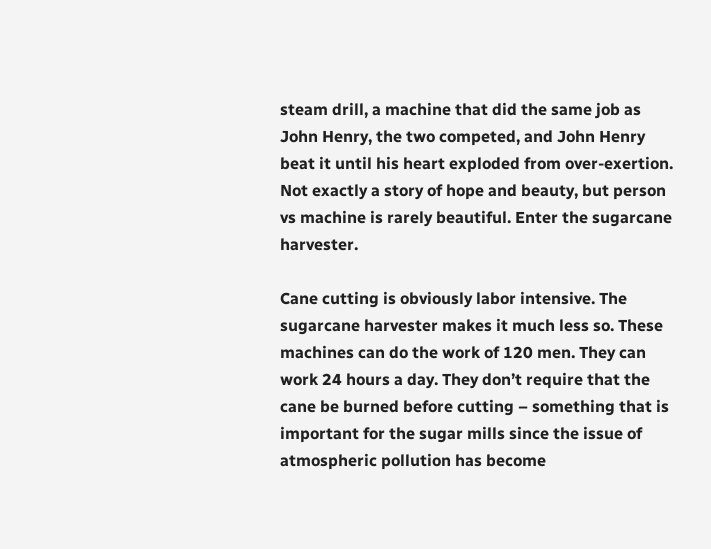steam drill, a machine that did the same job as John Henry, the two competed, and John Henry beat it until his heart exploded from over-exertion. Not exactly a story of hope and beauty, but person vs machine is rarely beautiful. Enter the sugarcane harvester.

Cane cutting is obviously labor intensive. The sugarcane harvester makes it much less so. These machines can do the work of 120 men. They can work 24 hours a day. They don’t require that the cane be burned before cutting – something that is important for the sugar mills since the issue of atmospheric pollution has become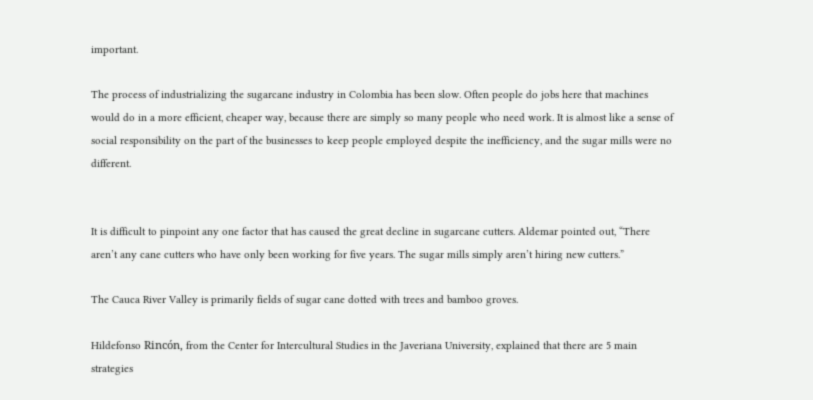important.

The process of industrializing the sugarcane industry in Colombia has been slow. Often people do jobs here that machines would do in a more efficient, cheaper way, because there are simply so many people who need work. It is almost like a sense of social responsibility on the part of the businesses to keep people employed despite the inefficiency, and the sugar mills were no different.


It is difficult to pinpoint any one factor that has caused the great decline in sugarcane cutters. Aldemar pointed out, “There aren’t any cane cutters who have only been working for five years. The sugar mills simply aren’t hiring new cutters.”

The Cauca River Valley is primarily fields of sugar cane dotted with trees and bamboo groves.

Hildefonso Rincón, from the Center for Intercultural Studies in the Javeriana University, explained that there are 5 main strategies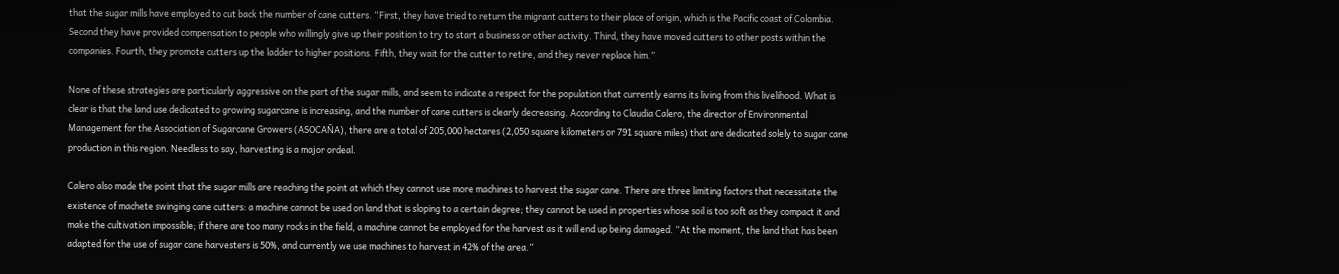that the sugar mills have employed to cut back the number of cane cutters. “First, they have tried to return the migrant cutters to their place of origin, which is the Pacific coast of Colombia. Second they have provided compensation to people who willingly give up their position to try to start a business or other activity. Third, they have moved cutters to other posts within the companies. Fourth, they promote cutters up the ladder to higher positions. Fifth, they wait for the cutter to retire, and they never replace him.”

None of these strategies are particularly aggressive on the part of the sugar mills, and seem to indicate a respect for the population that currently earns its living from this livelihood. What is clear is that the land use dedicated to growing sugarcane is increasing, and the number of cane cutters is clearly decreasing. According to Claudia Calero, the director of Environmental Management for the Association of Sugarcane Growers (ASOCAÑA), there are a total of 205,000 hectares (2,050 square kilometers or 791 square miles) that are dedicated solely to sugar cane production in this region. Needless to say, harvesting is a major ordeal.

Calero also made the point that the sugar mills are reaching the point at which they cannot use more machines to harvest the sugar cane. There are three limiting factors that necessitate the existence of machete swinging cane cutters: a machine cannot be used on land that is sloping to a certain degree; they cannot be used in properties whose soil is too soft as they compact it and make the cultivation impossible; if there are too many rocks in the field, a machine cannot be employed for the harvest as it will end up being damaged. “At the moment, the land that has been adapted for the use of sugar cane harvesters is 50%, and currently we use machines to harvest in 42% of the area.”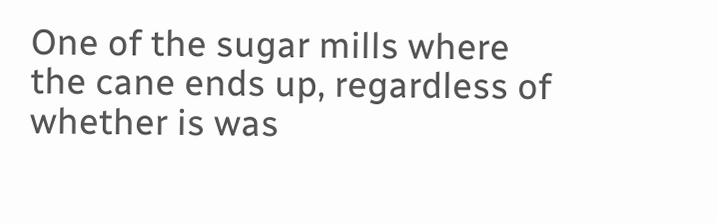One of the sugar mills where the cane ends up, regardless of whether is was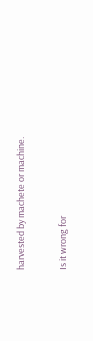harvested by machete or machine.

Is it wrong for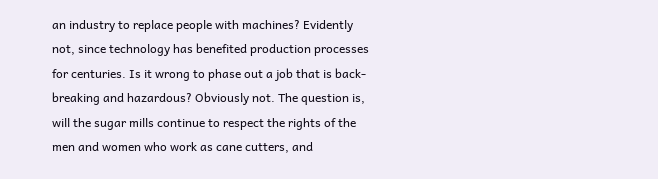an industry to replace people with machines? Evidently not, since technology has benefited production processes for centuries. Is it wrong to phase out a job that is back-breaking and hazardous? Obviously not. The question is, will the sugar mills continue to respect the rights of the men and women who work as cane cutters, and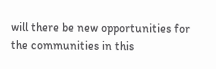will there be new opportunities for the communities in this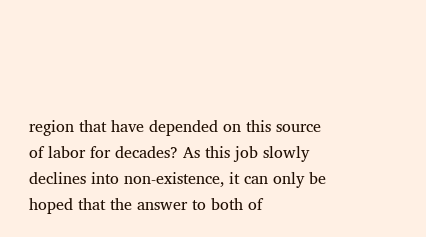region that have depended on this source of labor for decades? As this job slowly declines into non-existence, it can only be hoped that the answer to both of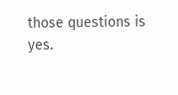those questions is yes.